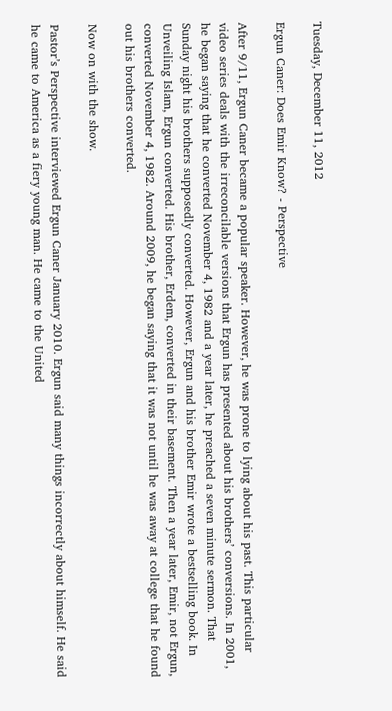Tuesday, December 11, 2012

Ergun Caner: Does Emir Know? - Perspective

After 9/11, Ergun Caner became a popular speaker. However, he was prone to lying about his past. This particular video series deals with the irreconcilable versions that Ergun has presented about his brothers’ conversions. In 2001, he began saying that he converted November 4, 1982 and a year later, he preached a seven minute sermon. That Sunday night his brothers supposedly converted. However, Ergun and his brother Emir wrote a bestselling book. In Unveiling Islam, Ergun converted. His brother, Erdem, converted in their basement. Then a year later, Emir, not Ergun, converted November 4, 1982. Around 2009, he began saying that it was not until he was away at college that he found out his brothers converted.

Now on with the show.

Pastor’s Perspective interviewed Ergun Caner January 2010. Ergun said many things incorrectly about himself. He said he came to America as a fiery young man. He came to the United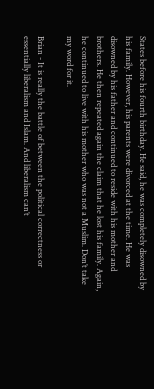States before his fourth birthday. He said, he was completely disowned by his family. However, his parents were divorced at the time. He was disowned by his father and continued to reside with his mother and brothers. He then repeated again the claim that he lost his family. Again, he continued to live with his mother who was not a Muslim. Don’t take my word for it.

Brian - It is really the battle of between the political correctness or essentially liberalism and Islam. And liberalism can’t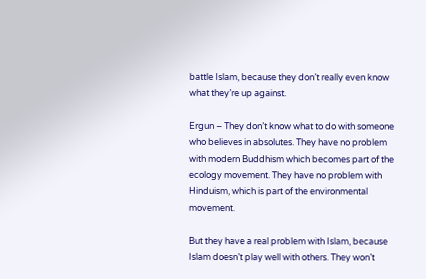battle Islam, because they don’t really even know what they’re up against.

Ergun – They don’t know what to do with someone who believes in absolutes. They have no problem with modern Buddhism which becomes part of the ecology movement. They have no problem with Hinduism, which is part of the environmental movement.

But they have a real problem with Islam, because Islam doesn’t play well with others. They won’t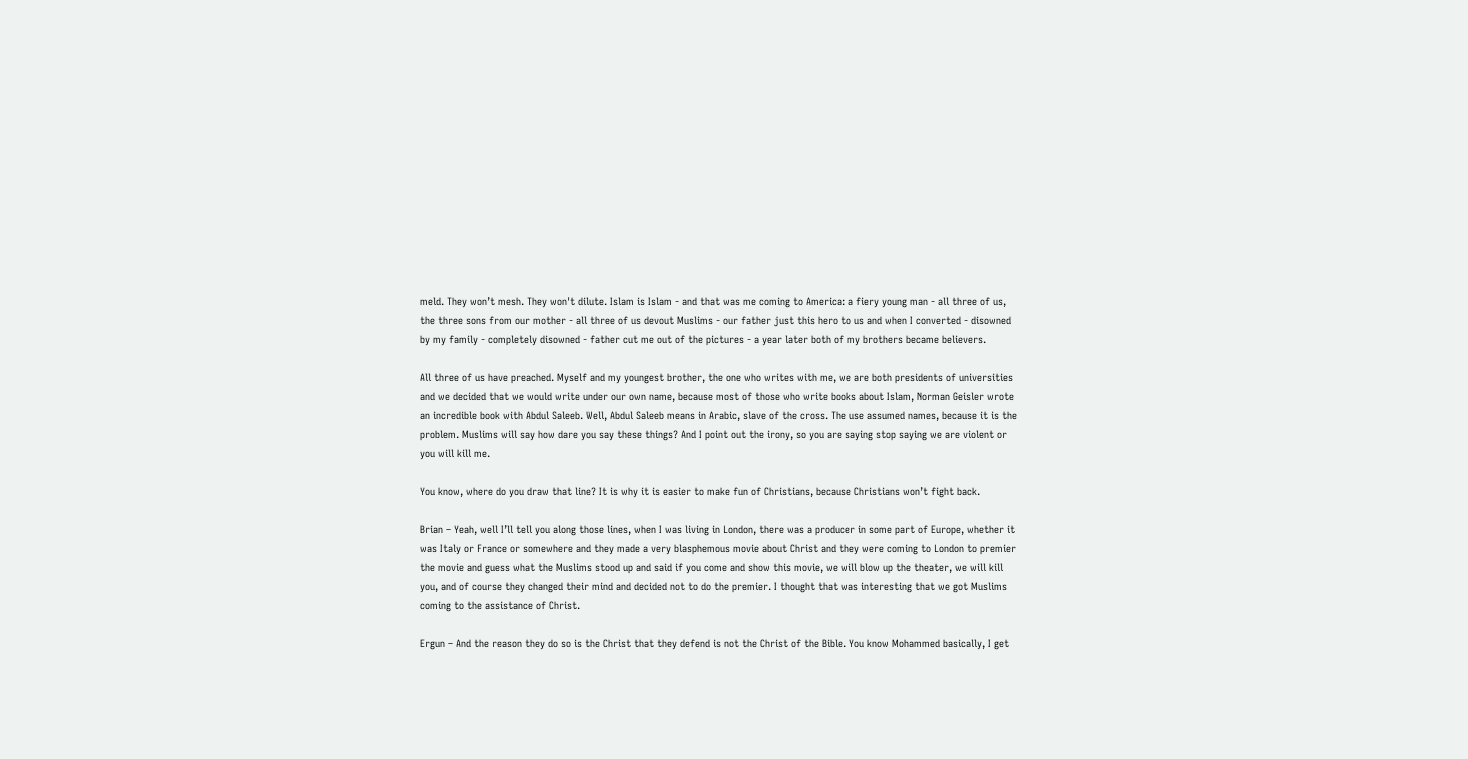meld. They won’t mesh. They won't dilute. Islam is Islam - and that was me coming to America: a fiery young man - all three of us, the three sons from our mother - all three of us devout Muslims - our father just this hero to us and when I converted - disowned by my family - completely disowned - father cut me out of the pictures - a year later both of my brothers became believers.

All three of us have preached. Myself and my youngest brother, the one who writes with me, we are both presidents of universities and we decided that we would write under our own name, because most of those who write books about Islam, Norman Geisler wrote an incredible book with Abdul Saleeb. Well, Abdul Saleeb means in Arabic, slave of the cross. The use assumed names, because it is the problem. Muslims will say how dare you say these things? And I point out the irony, so you are saying stop saying we are violent or you will kill me.

You know, where do you draw that line? It is why it is easier to make fun of Christians, because Christians won’t fight back.

Brian – Yeah, well I’ll tell you along those lines, when I was living in London, there was a producer in some part of Europe, whether it was Italy or France or somewhere and they made a very blasphemous movie about Christ and they were coming to London to premier the movie and guess what the Muslims stood up and said if you come and show this movie, we will blow up the theater, we will kill you, and of course they changed their mind and decided not to do the premier. I thought that was interesting that we got Muslims coming to the assistance of Christ.

Ergun – And the reason they do so is the Christ that they defend is not the Christ of the Bible. You know Mohammed basically, I get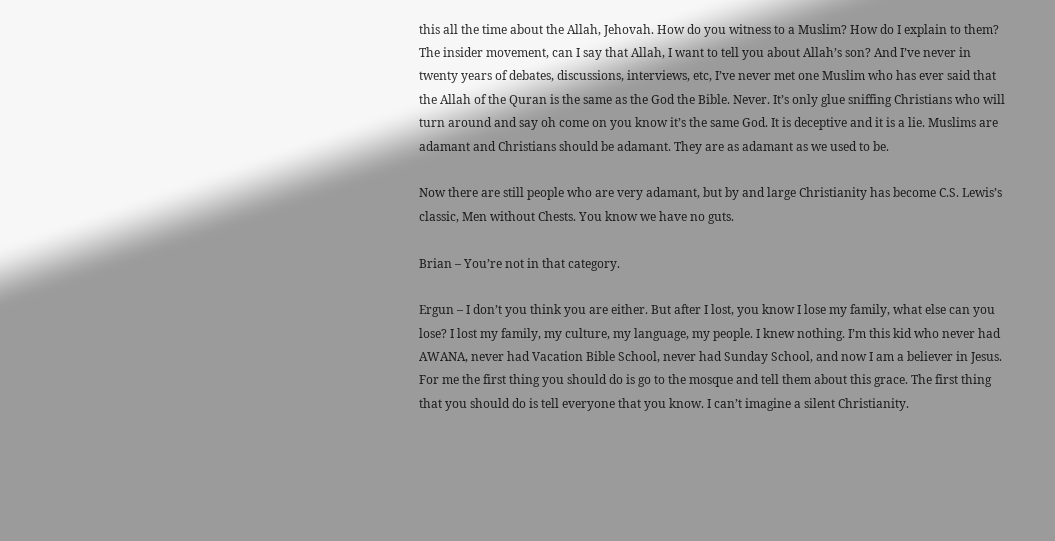this all the time about the Allah, Jehovah. How do you witness to a Muslim? How do I explain to them? The insider movement, can I say that Allah, I want to tell you about Allah’s son? And I’ve never in twenty years of debates, discussions, interviews, etc, I’ve never met one Muslim who has ever said that the Allah of the Quran is the same as the God the Bible. Never. It’s only glue sniffing Christians who will turn around and say oh come on you know it’s the same God. It is deceptive and it is a lie. Muslims are adamant and Christians should be adamant. They are as adamant as we used to be.

Now there are still people who are very adamant, but by and large Christianity has become C.S. Lewis’s classic, Men without Chests. You know we have no guts.

Brian – You’re not in that category.

Ergun – I don’t you think you are either. But after I lost, you know I lose my family, what else can you lose? I lost my family, my culture, my language, my people. I knew nothing. I’m this kid who never had AWANA, never had Vacation Bible School, never had Sunday School, and now I am a believer in Jesus. For me the first thing you should do is go to the mosque and tell them about this grace. The first thing that you should do is tell everyone that you know. I can’t imagine a silent Christianity.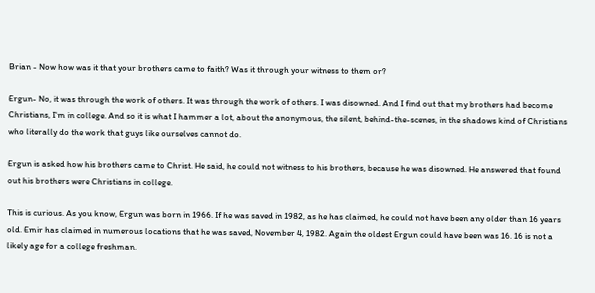Brian - Now how was it that your brothers came to faith? Was it through your witness to them or?

Ergun- No, it was through the work of others. It was through the work of others. I was disowned. And I find out that my brothers had become Christians, I'm in college. And so it is what I hammer a lot, about the anonymous, the silent, behind-the-scenes, in the shadows kind of Christians who literally do the work that guys like ourselves cannot do.

Ergun is asked how his brothers came to Christ. He said, he could not witness to his brothers, because he was disowned. He answered that found out his brothers were Christians in college.

This is curious. As you know, Ergun was born in 1966. If he was saved in 1982, as he has claimed, he could not have been any older than 16 years old. Emir has claimed in numerous locations that he was saved, November 4, 1982. Again the oldest Ergun could have been was 16. 16 is not a likely age for a college freshman.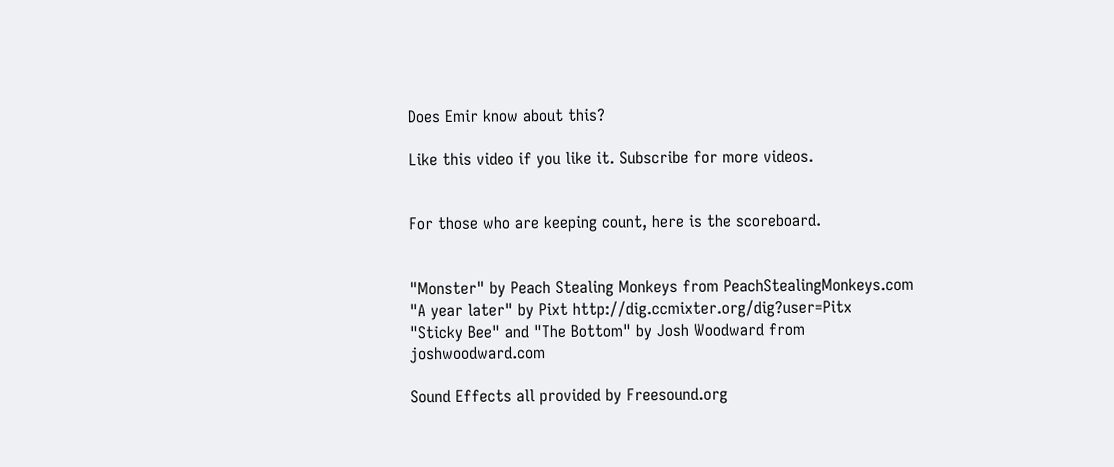Does Emir know about this?

Like this video if you like it. Subscribe for more videos.


For those who are keeping count, here is the scoreboard.


"Monster" by Peach Stealing Monkeys from PeachStealingMonkeys.com
"A year later" by Pixt http://dig.ccmixter.org/dig?user=Pitx
"Sticky Bee" and "The Bottom" by Josh Woodward from joshwoodward.com

Sound Effects all provided by Freesound.org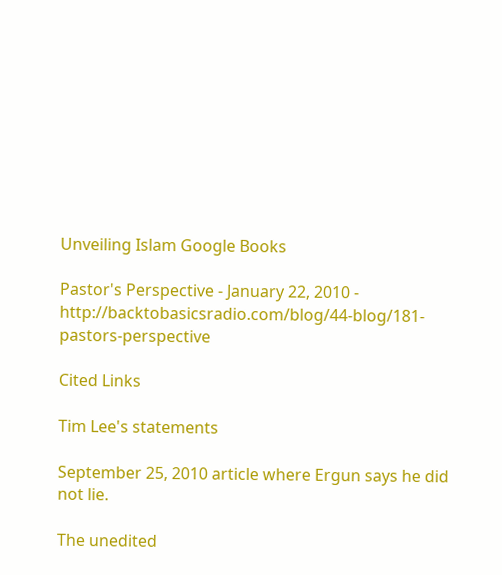Unveiling Islam Google Books

Pastor's Perspective - January 22, 2010 - http://backtobasicsradio.com/blog/44-blog/181-pastors-perspective

Cited Links

Tim Lee's statements

September 25, 2010 article where Ergun says he did not lie.

The unedited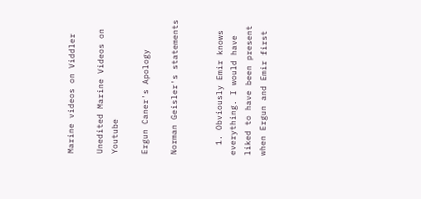Marine videos on Viddler

Unedited Marine Videos on Youtube

Ergun Caner's Apology

Norman Geisler's statements


  1. Obviously Emir knows everything. I would have liked to have been present when Ergun and Emir first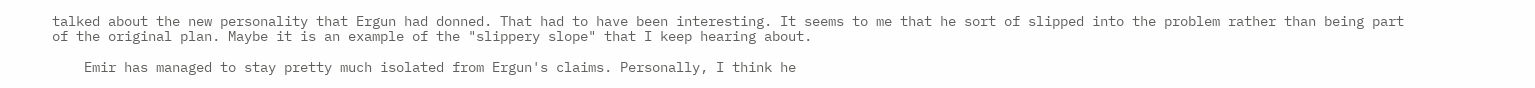talked about the new personality that Ergun had donned. That had to have been interesting. It seems to me that he sort of slipped into the problem rather than being part of the original plan. Maybe it is an example of the "slippery slope" that I keep hearing about.

    Emir has managed to stay pretty much isolated from Ergun's claims. Personally, I think he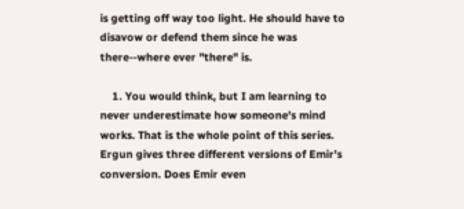is getting off way too light. He should have to disavow or defend them since he was there--where ever "there" is.

    1. You would think, but I am learning to never underestimate how someone's mind works. That is the whole point of this series. Ergun gives three different versions of Emir's conversion. Does Emir even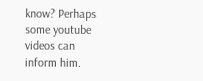know? Perhaps some youtube videos can inform him.